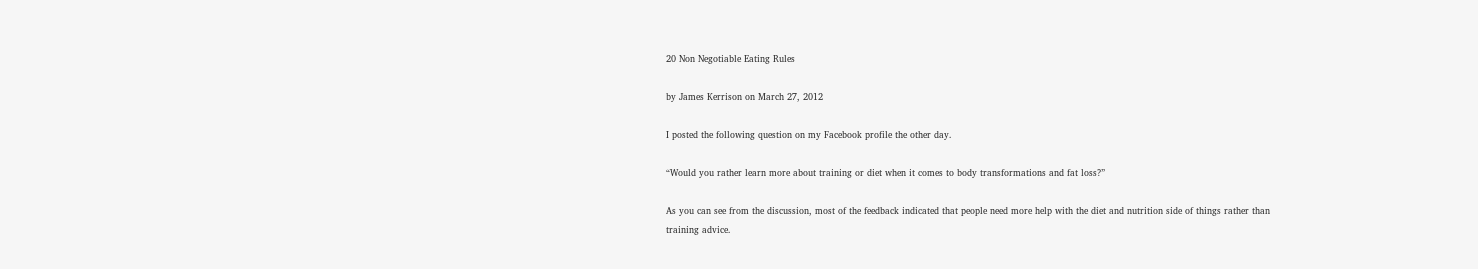20 Non Negotiable Eating Rules

by James Kerrison on March 27, 2012

I posted the following question on my Facebook profile the other day.

“Would you rather learn more about training or diet when it comes to body transformations and fat loss?”

As you can see from the discussion, most of the feedback indicated that people need more help with the diet and nutrition side of things rather than training advice.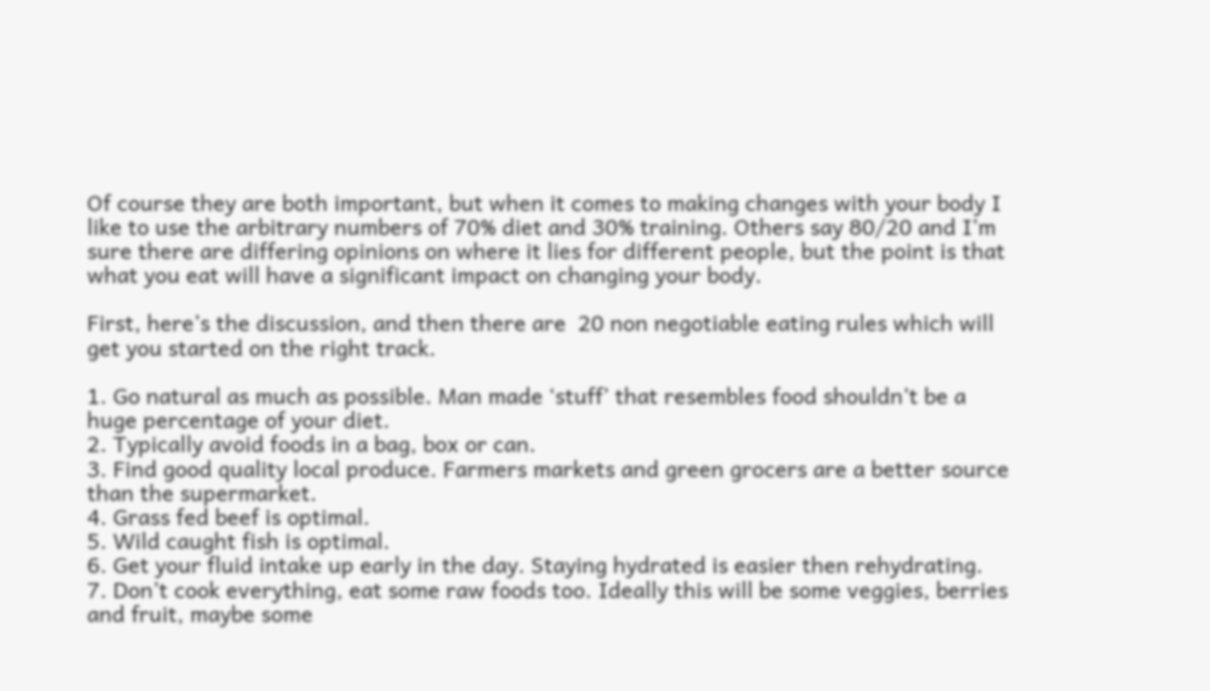Of course they are both important, but when it comes to making changes with your body I like to use the arbitrary numbers of 70% diet and 30% training. Others say 80/20 and I’m sure there are differing opinions on where it lies for different people, but the point is that what you eat will have a significant impact on changing your body.

First, here’s the discussion, and then there are  20 non negotiable eating rules which will get you started on the right track.

1. Go natural as much as possible. Man made ‘stuff’ that resembles food shouldn’t be a huge percentage of your diet.
2. Typically avoid foods in a bag, box or can.
3. Find good quality local produce. Farmers markets and green grocers are a better source than the supermarket.
4. Grass fed beef is optimal.
5. Wild caught fish is optimal.
6. Get your fluid intake up early in the day. Staying hydrated is easier then rehydrating.
7. Don’t cook everything, eat some raw foods too. Ideally this will be some veggies, berries and fruit, maybe some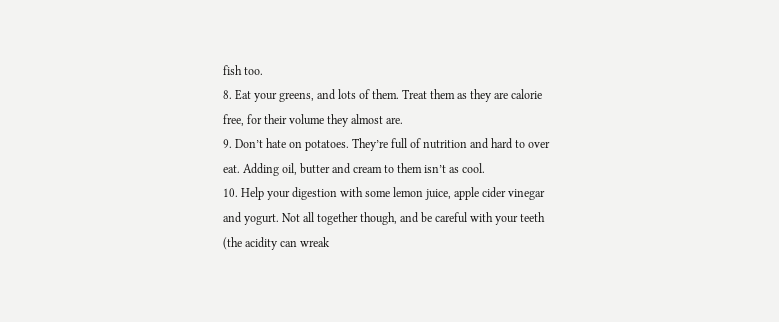fish too.
8. Eat your greens, and lots of them. Treat them as they are calorie free, for their volume they almost are.
9. Don’t hate on potatoes. They’re full of nutrition and hard to over eat. Adding oil, butter and cream to them isn’t as cool.
10. Help your digestion with some lemon juice, apple cider vinegar and yogurt. Not all together though, and be careful with your teeth (the acidity can wreak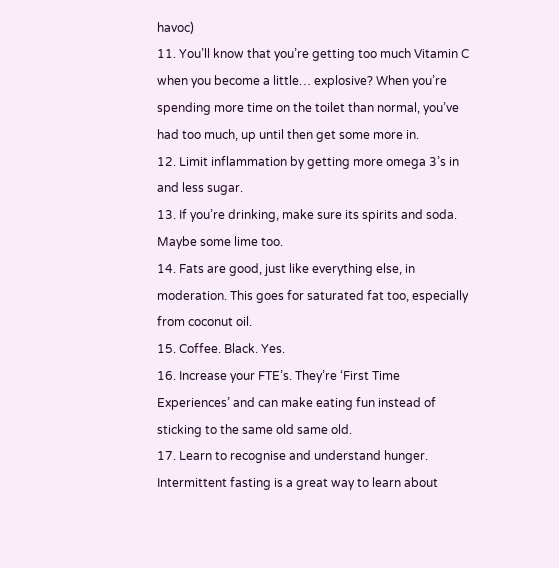havoc)
11. You’ll know that you’re getting too much Vitamin C when you become a little… explosive? When you’re spending more time on the toilet than normal, you’ve had too much, up until then get some more in.
12. Limit inflammation by getting more omega 3’s in and less sugar.
13. If you’re drinking, make sure its spirits and soda. Maybe some lime too.
14. Fats are good, just like everything else, in moderation. This goes for saturated fat too, especially from coconut oil.
15. Coffee. Black. Yes.
16. Increase your FTE’s. They’re ‘First Time Experiences’ and can make eating fun instead of sticking to the same old same old.
17. Learn to recognise and understand hunger. Intermittent fasting is a great way to learn about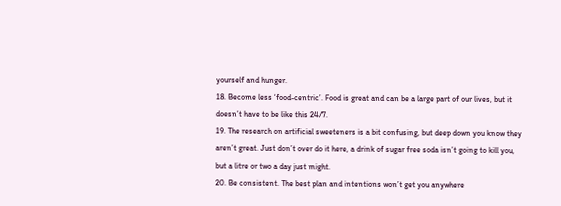yourself and hunger.
18. Become less ‘food-centric’. Food is great and can be a large part of our lives, but it doesn’t have to be like this 24/7.
19. The research on artificial sweeteners is a bit confusing, but deep down you know they aren’t great. Just don’t over do it here, a drink of sugar free soda isn’t going to kill you, but a litre or two a day just might.
20. Be consistent. The best plan and intentions won’t get you anywhere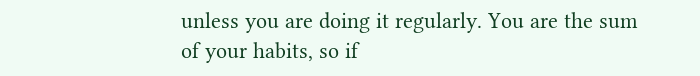unless you are doing it regularly. You are the sum of your habits, so if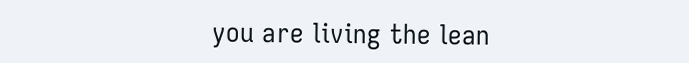you are living the lean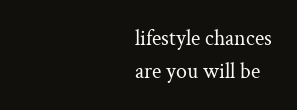lifestyle chances are you will be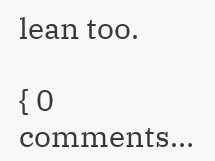lean too.

{ 0 comments…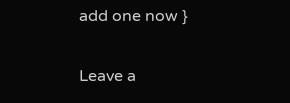add one now }

Leave a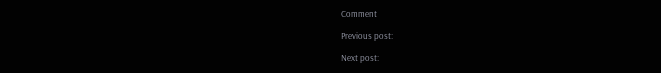Comment

Previous post:

Next post: